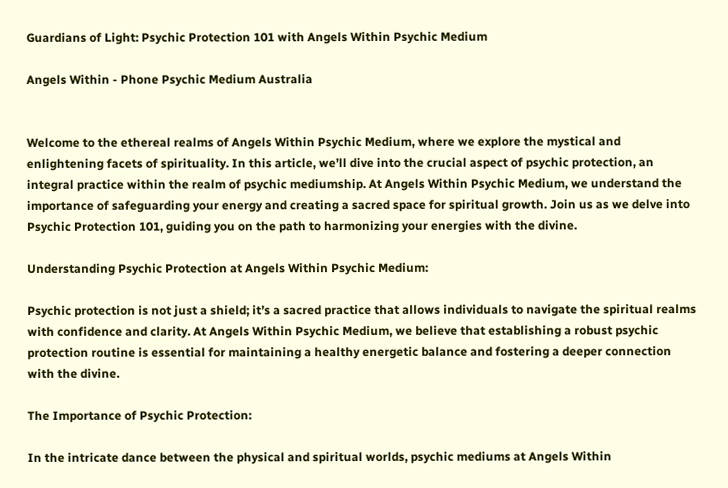Guardians of Light: Psychic Protection 101 with Angels Within Psychic Medium

Angels Within - Phone Psychic Medium Australia


Welcome to the ethereal realms of Angels Within Psychic Medium, where we explore the mystical and enlightening facets of spirituality. In this article, we’ll dive into the crucial aspect of psychic protection, an integral practice within the realm of psychic mediumship. At Angels Within Psychic Medium, we understand the importance of safeguarding your energy and creating a sacred space for spiritual growth. Join us as we delve into Psychic Protection 101, guiding you on the path to harmonizing your energies with the divine.

Understanding Psychic Protection at Angels Within Psychic Medium:

Psychic protection is not just a shield; it’s a sacred practice that allows individuals to navigate the spiritual realms with confidence and clarity. At Angels Within Psychic Medium, we believe that establishing a robust psychic protection routine is essential for maintaining a healthy energetic balance and fostering a deeper connection with the divine.

The Importance of Psychic Protection:

In the intricate dance between the physical and spiritual worlds, psychic mediums at Angels Within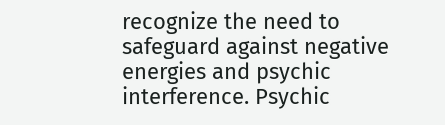recognize the need to safeguard against negative energies and psychic interference. Psychic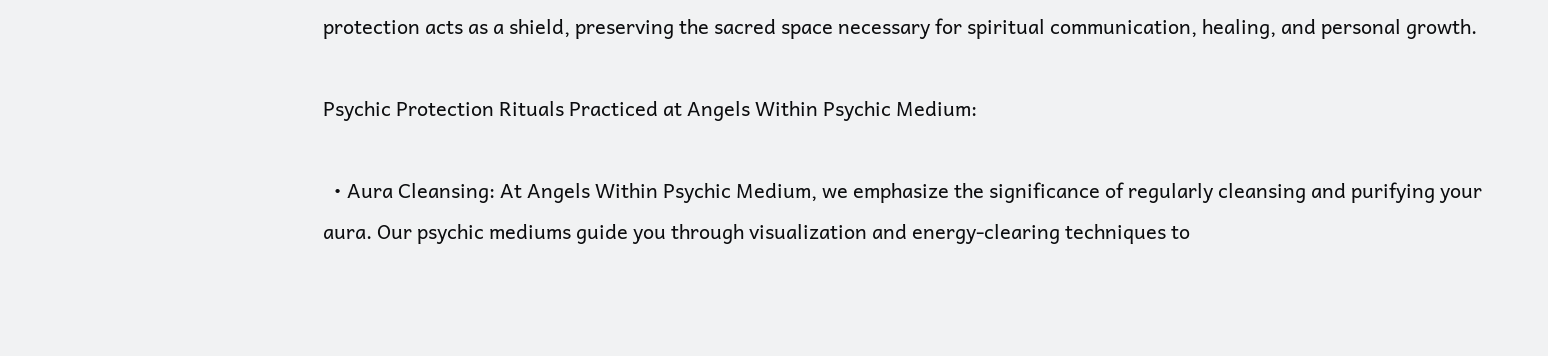protection acts as a shield, preserving the sacred space necessary for spiritual communication, healing, and personal growth.

Psychic Protection Rituals Practiced at Angels Within Psychic Medium:

  • Aura Cleansing: At Angels Within Psychic Medium, we emphasize the significance of regularly cleansing and purifying your aura. Our psychic mediums guide you through visualization and energy-clearing techniques to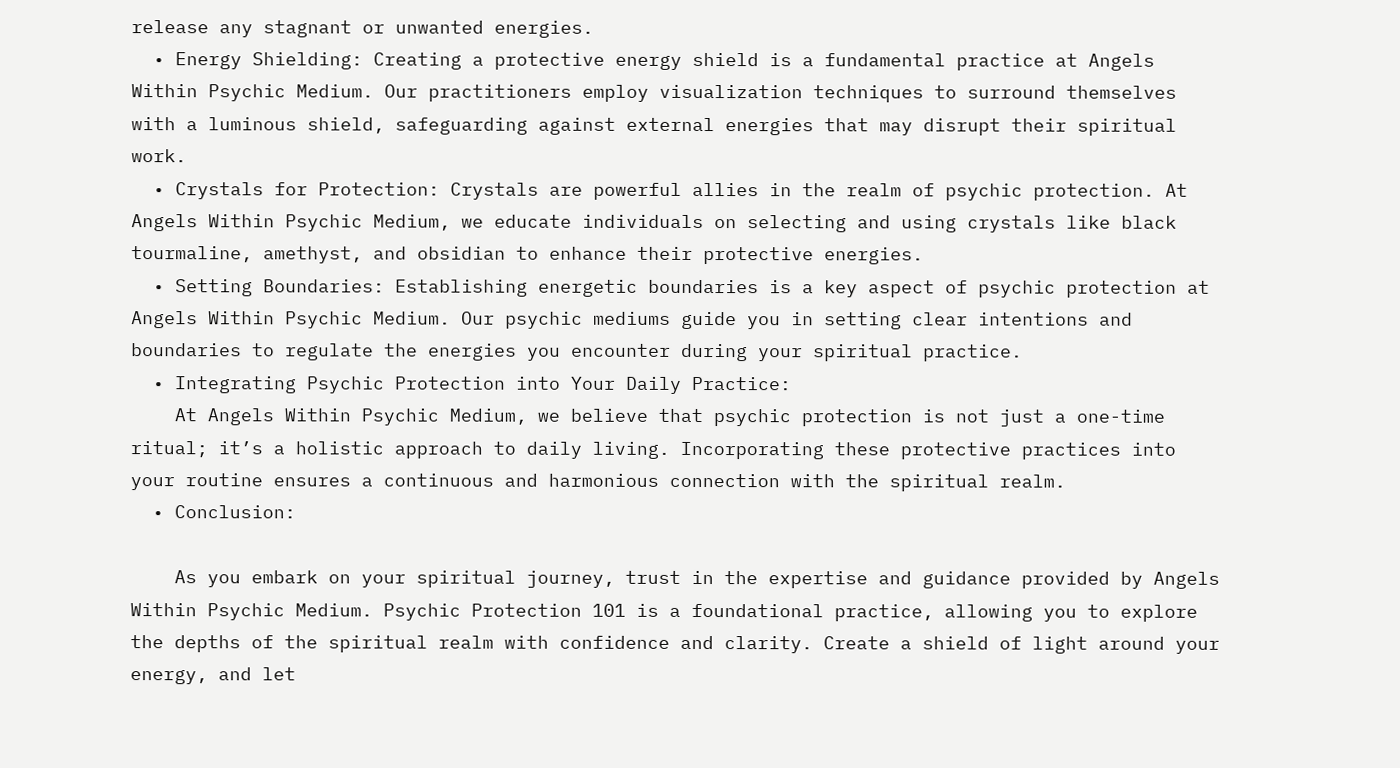release any stagnant or unwanted energies.
  • Energy Shielding: Creating a protective energy shield is a fundamental practice at Angels Within Psychic Medium. Our practitioners employ visualization techniques to surround themselves with a luminous shield, safeguarding against external energies that may disrupt their spiritual work.
  • Crystals for Protection: Crystals are powerful allies in the realm of psychic protection. At Angels Within Psychic Medium, we educate individuals on selecting and using crystals like black tourmaline, amethyst, and obsidian to enhance their protective energies.
  • Setting Boundaries: Establishing energetic boundaries is a key aspect of psychic protection at Angels Within Psychic Medium. Our psychic mediums guide you in setting clear intentions and boundaries to regulate the energies you encounter during your spiritual practice.
  • Integrating Psychic Protection into Your Daily Practice:
    At Angels Within Psychic Medium, we believe that psychic protection is not just a one-time ritual; it’s a holistic approach to daily living. Incorporating these protective practices into your routine ensures a continuous and harmonious connection with the spiritual realm.
  • Conclusion:

    As you embark on your spiritual journey, trust in the expertise and guidance provided by Angels Within Psychic Medium. Psychic Protection 101 is a foundational practice, allowing you to explore the depths of the spiritual realm with confidence and clarity. Create a shield of light around your energy, and let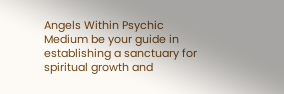Angels Within Psychic Medium be your guide in establishing a sanctuary for spiritual growth and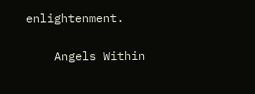enlightenment.

    Angels Within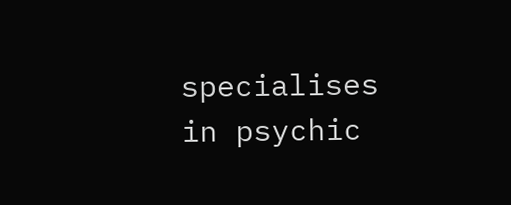specialises in psychic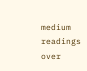medium readings over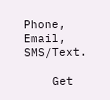Phone, Email, SMS/Text.

    Get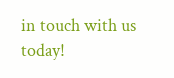in touch with us today!